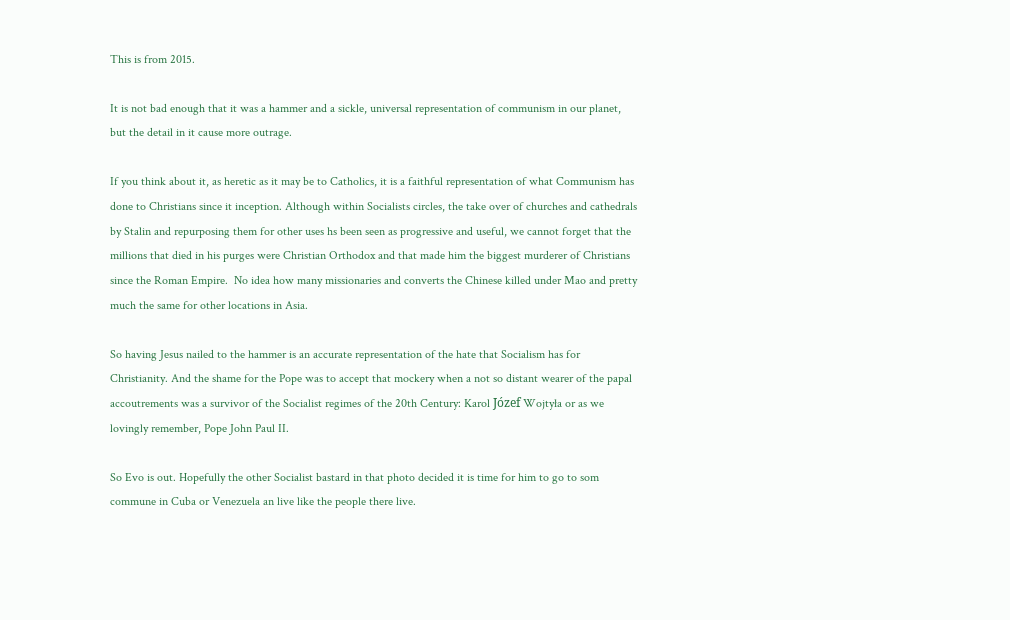This is from 2015.

It is not bad enough that it was a hammer and a sickle, universal representation of communism in our planet, but the detail in it cause more outrage.

If you think about it, as heretic as it may be to Catholics, it is a faithful representation of what Communism has done to Christians since it inception. Although within Socialists circles, the take over of churches and cathedrals by Stalin and repurposing them for other uses hs been seen as progressive and useful, we cannot forget that the millions that died in his purges were Christian Orthodox and that made him the biggest murderer of Christians since the Roman Empire.  No idea how many missionaries and converts the Chinese killed under Mao and pretty much the same for other locations in Asia.

So having Jesus nailed to the hammer is an accurate representation of the hate that Socialism has for  Christianity. And the shame for the Pope was to accept that mockery when a not so distant wearer of the papal accoutrements was a survivor of the Socialist regimes of the 20th Century: Karol Józef Wojtyła or as we lovingly remember, Pope John Paul II.

So Evo is out. Hopefully the other Socialist bastard in that photo decided it is time for him to go to som commune in Cuba or Venezuela an live like the people there live.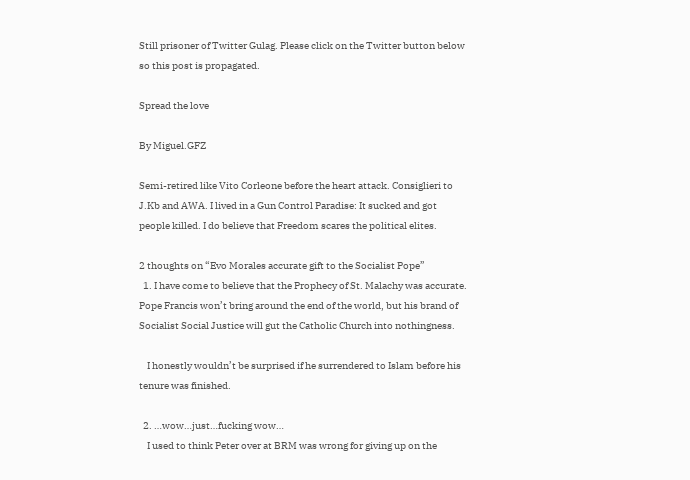Still prisoner of Twitter Gulag. Please click on the Twitter button below so this post is propagated.

Spread the love

By Miguel.GFZ

Semi-retired like Vito Corleone before the heart attack. Consiglieri to J.Kb and AWA. I lived in a Gun Control Paradise: It sucked and got people killed. I do believe that Freedom scares the political elites.

2 thoughts on “Evo Morales accurate gift to the Socialist Pope”
  1. I have come to believe that the Prophecy of St. Malachy was accurate. Pope Francis won’t bring around the end of the world, but his brand of Socialist Social Justice will gut the Catholic Church into nothingness.

    I honestly wouldn’t be surprised if he surrendered to Islam before his tenure was finished.

  2. …wow…just…fucking wow…
    I used to think Peter over at BRM was wrong for giving up on the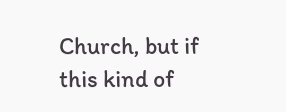Church, but if this kind of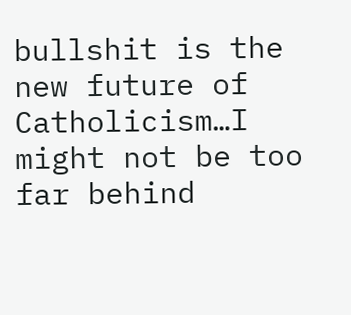bullshit is the new future of Catholicism…I might not be too far behind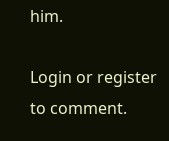him.

Login or register to comment.